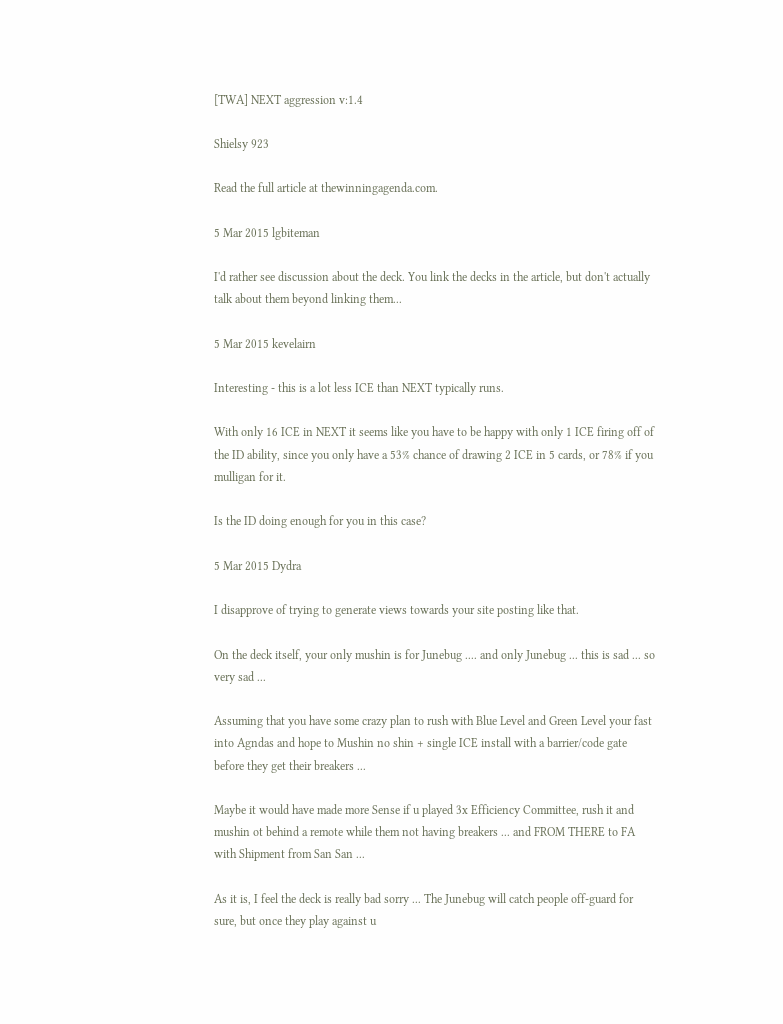[TWA] NEXT aggression v:1.4

Shielsy 923

Read the full article at thewinningagenda.com.

5 Mar 2015 lgbiteman

I'd rather see discussion about the deck. You link the decks in the article, but don't actually talk about them beyond linking them...

5 Mar 2015 kevelairn

Interesting - this is a lot less ICE than NEXT typically runs.

With only 16 ICE in NEXT it seems like you have to be happy with only 1 ICE firing off of the ID ability, since you only have a 53% chance of drawing 2 ICE in 5 cards, or 78% if you mulligan for it.

Is the ID doing enough for you in this case?

5 Mar 2015 Dydra

I disapprove of trying to generate views towards your site posting like that.

On the deck itself, your only mushin is for Junebug .... and only Junebug ... this is sad ... so very sad ...

Assuming that you have some crazy plan to rush with Blue Level and Green Level your fast into Agndas and hope to Mushin no shin + single ICE install with a barrier/code gate before they get their breakers ...

Maybe it would have made more Sense if u played 3x Efficiency Committee, rush it and mushin ot behind a remote while them not having breakers ... and FROM THERE to FA with Shipment from San San ...

As it is, I feel the deck is really bad sorry ... The Junebug will catch people off-guard for sure, but once they play against u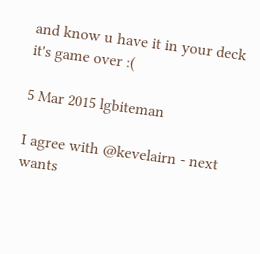and know u have it in your deck it's game over :(

5 Mar 2015 lgbiteman

I agree with @kevelairn - next wants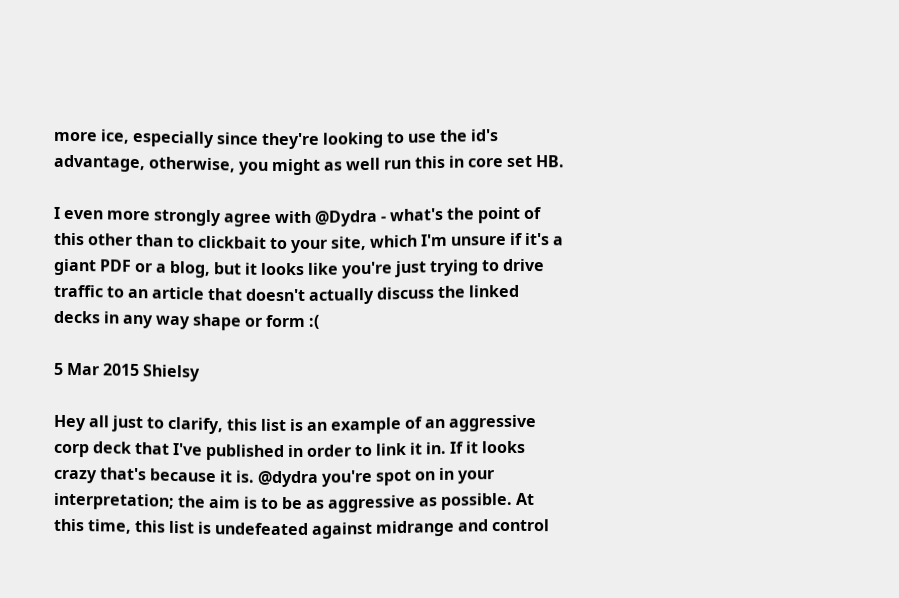more ice, especially since they're looking to use the id's advantage, otherwise, you might as well run this in core set HB.

I even more strongly agree with @Dydra - what's the point of this other than to clickbait to your site, which I'm unsure if it's a giant PDF or a blog, but it looks like you're just trying to drive traffic to an article that doesn't actually discuss the linked decks in any way shape or form :(

5 Mar 2015 Shielsy

Hey all just to clarify, this list is an example of an aggressive corp deck that I've published in order to link it in. If it looks crazy that's because it is. @dydra you're spot on in your interpretation; the aim is to be as aggressive as possible. At this time, this list is undefeated against midrange and control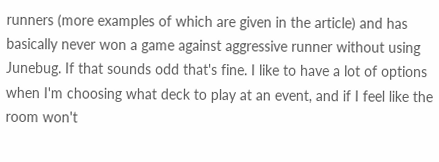runners (more examples of which are given in the article) and has basically never won a game against aggressive runner without using Junebug. If that sounds odd that's fine. I like to have a lot of options when I'm choosing what deck to play at an event, and if I feel like the room won't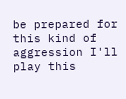be prepared for this kind of aggression I'll play this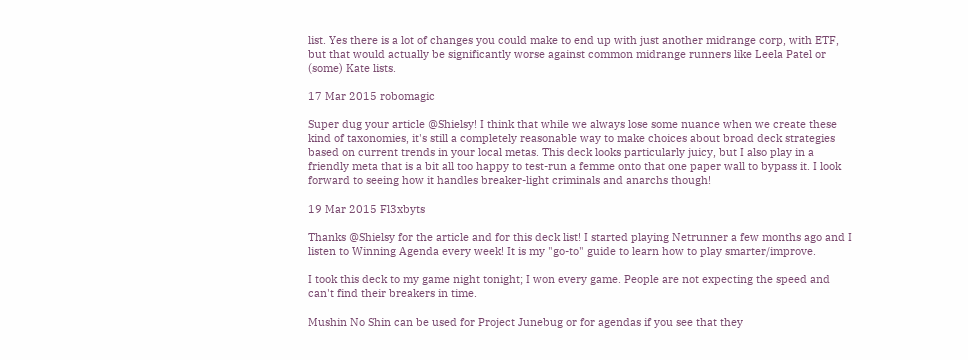list. Yes there is a lot of changes you could make to end up with just another midrange corp, with ETF, but that would actually be significantly worse against common midrange runners like Leela Patel or (some) Kate lists.

17 Mar 2015 robomagic

Super dug your article @Shielsy! I think that while we always lose some nuance when we create these kind of taxonomies, it's still a completely reasonable way to make choices about broad deck strategies based on current trends in your local metas. This deck looks particularly juicy, but I also play in a friendly meta that is a bit all too happy to test-run a femme onto that one paper wall to bypass it. I look forward to seeing how it handles breaker-light criminals and anarchs though!

19 Mar 2015 Fl3xbyts

Thanks @Shielsy for the article and for this deck list! I started playing Netrunner a few months ago and I listen to Winning Agenda every week! It is my "go-to" guide to learn how to play smarter/improve.

I took this deck to my game night tonight; I won every game. People are not expecting the speed and can't find their breakers in time.

Mushin No Shin can be used for Project Junebug or for agendas if you see that they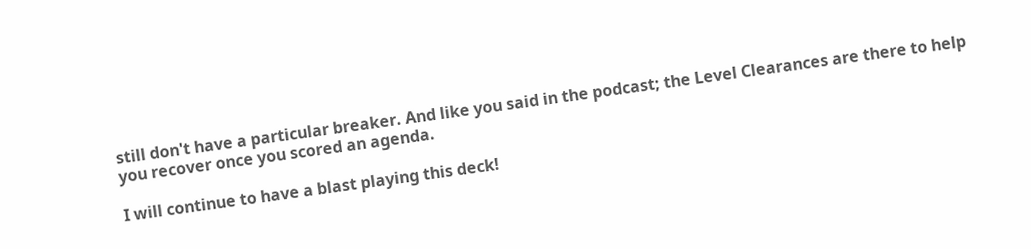still don't have a particular breaker. And like you said in the podcast; the Level Clearances are there to help you recover once you scored an agenda.

I will continue to have a blast playing this deck!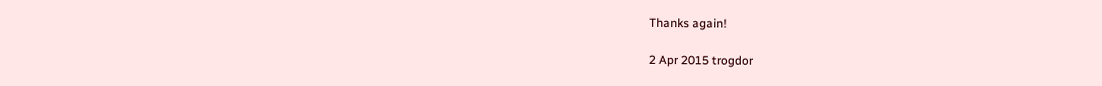Thanks again!

2 Apr 2015 trogdor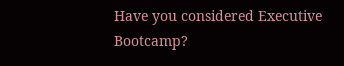Have you considered Executive Bootcamp?